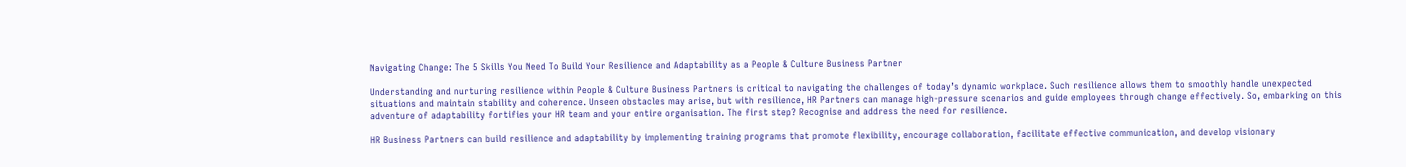Navigating Change: The 5 Skills You Need To Build Your Resilience and Adaptability as a People & Culture Business Partner

Understanding and nurturing resilience within People & Culture Business Partners is critical to navigating the challenges of today’s dynamic workplace. Such resilience allows them to smoothly handle unexpected situations and maintain stability and coherence. Unseen obstacles may arise, but with resilience, HR Partners can manage high-pressure scenarios and guide employees through change effectively. So, embarking on this adventure of adaptability fortifies your HR team and your entire organisation. The first step? Recognise and address the need for resilience.

HR Business Partners can build resilience and adaptability by implementing training programs that promote flexibility, encourage collaboration, facilitate effective communication, and develop visionary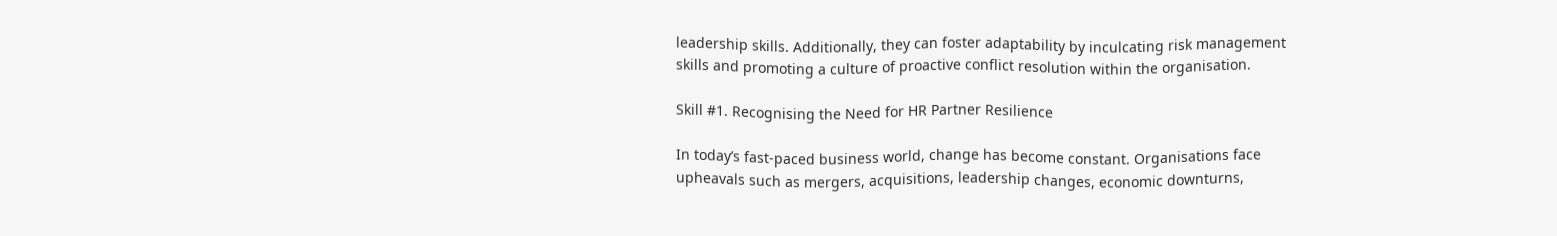leadership skills. Additionally, they can foster adaptability by inculcating risk management skills and promoting a culture of proactive conflict resolution within the organisation.

Skill #1. Recognising the Need for HR Partner Resilience

In today’s fast-paced business world, change has become constant. Organisations face upheavals such as mergers, acquisitions, leadership changes, economic downturns,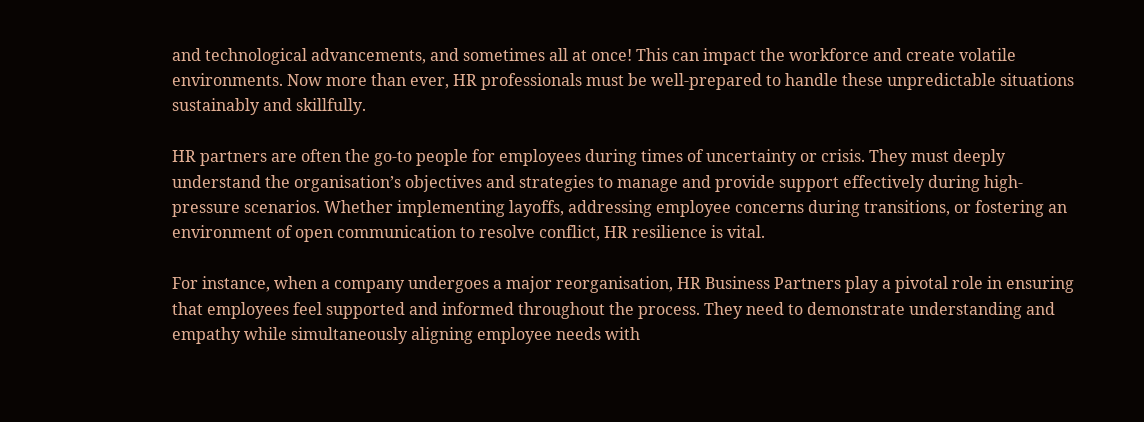and technological advancements, and sometimes all at once! This can impact the workforce and create volatile environments. Now more than ever, HR professionals must be well-prepared to handle these unpredictable situations sustainably and skillfully.

HR partners are often the go-to people for employees during times of uncertainty or crisis. They must deeply understand the organisation’s objectives and strategies to manage and provide support effectively during high-pressure scenarios. Whether implementing layoffs, addressing employee concerns during transitions, or fostering an environment of open communication to resolve conflict, HR resilience is vital.

For instance, when a company undergoes a major reorganisation, HR Business Partners play a pivotal role in ensuring that employees feel supported and informed throughout the process. They need to demonstrate understanding and empathy while simultaneously aligning employee needs with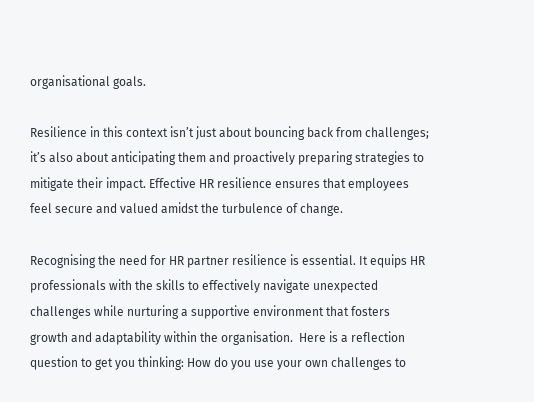organisational goals.

Resilience in this context isn’t just about bouncing back from challenges; it’s also about anticipating them and proactively preparing strategies to mitigate their impact. Effective HR resilience ensures that employees feel secure and valued amidst the turbulence of change.

Recognising the need for HR partner resilience is essential. It equips HR professionals with the skills to effectively navigate unexpected challenges while nurturing a supportive environment that fosters growth and adaptability within the organisation.  Here is a reflection question to get you thinking: How do you use your own challenges to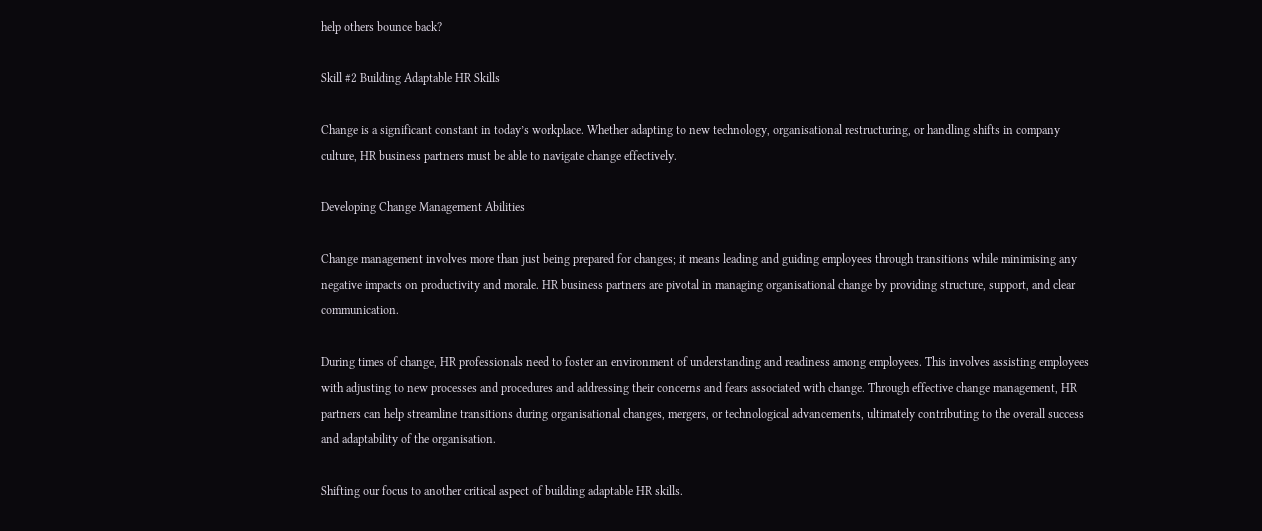help others bounce back?

Skill #2 Building Adaptable HR Skills

Change is a significant constant in today’s workplace. Whether adapting to new technology, organisational restructuring, or handling shifts in company culture, HR business partners must be able to navigate change effectively.

Developing Change Management Abilities

Change management involves more than just being prepared for changes; it means leading and guiding employees through transitions while minimising any negative impacts on productivity and morale. HR business partners are pivotal in managing organisational change by providing structure, support, and clear communication.

During times of change, HR professionals need to foster an environment of understanding and readiness among employees. This involves assisting employees with adjusting to new processes and procedures and addressing their concerns and fears associated with change. Through effective change management, HR partners can help streamline transitions during organisational changes, mergers, or technological advancements, ultimately contributing to the overall success and adaptability of the organisation.

Shifting our focus to another critical aspect of building adaptable HR skills.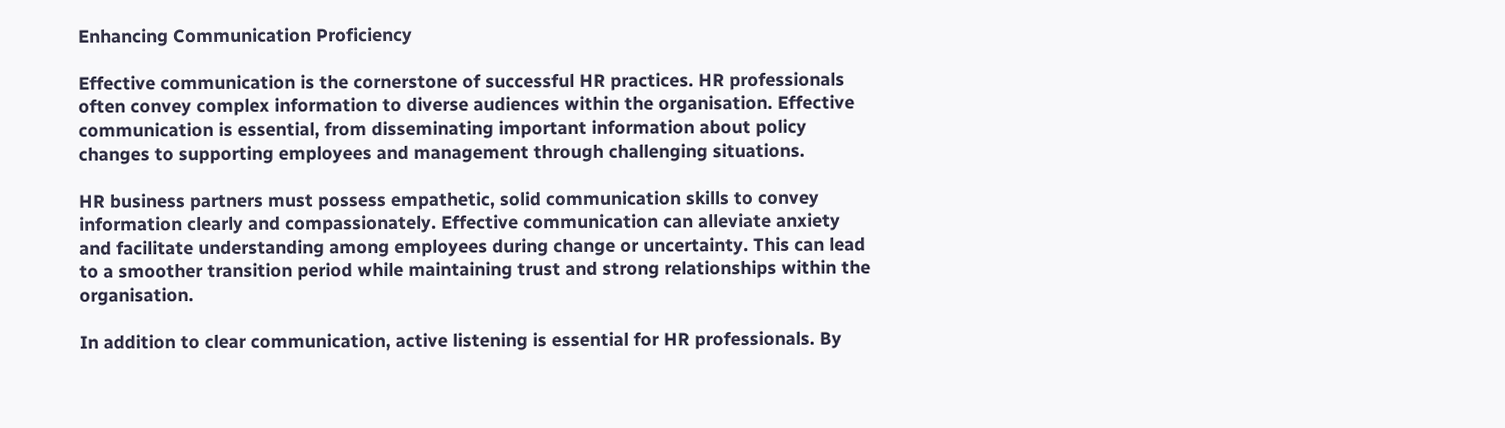Enhancing Communication Proficiency

Effective communication is the cornerstone of successful HR practices. HR professionals often convey complex information to diverse audiences within the organisation. Effective communication is essential, from disseminating important information about policy changes to supporting employees and management through challenging situations.

HR business partners must possess empathetic, solid communication skills to convey information clearly and compassionately. Effective communication can alleviate anxiety and facilitate understanding among employees during change or uncertainty. This can lead to a smoother transition period while maintaining trust and strong relationships within the organisation.

In addition to clear communication, active listening is essential for HR professionals. By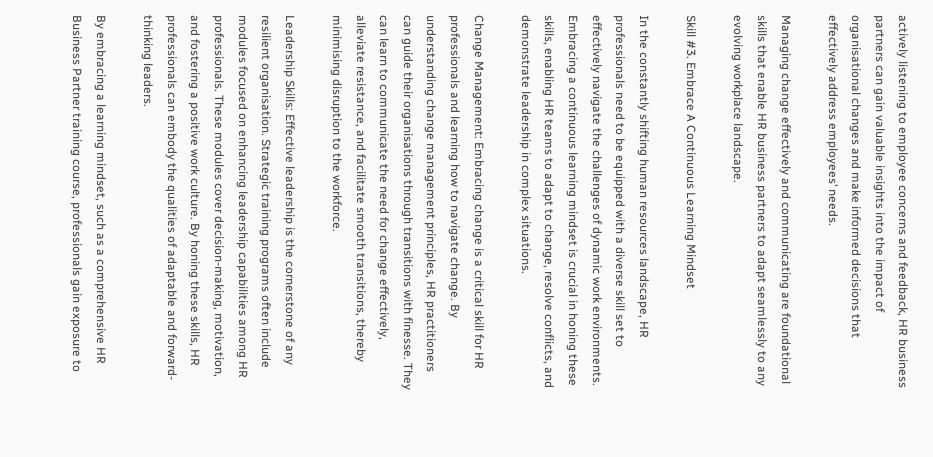actively listening to employee concerns and feedback, HR business partners can gain valuable insights into the impact of organisational changes and make informed decisions that effectively address employees’ needs.

Managing change effectively and communicating are foundational skills that enable HR business partners to adapt seamlessly to any evolving workplace landscape.

Skill #3. Embrace A Continuous Learning Mindset

In the constantly shifting human resources landscape, HR professionals need to be equipped with a diverse skill set to effectively navigate the challenges of dynamic work environments. Embracing a continuous learning mindset is crucial in honing these skills, enabling HR teams to adapt to change, resolve conflicts, and demonstrate leadership in complex situations.

Change Management: Embracing change is a critical skill for HR professionals and learning how to navigate change. By understanding change management principles, HR practitioners can guide their organisations through transitions with finesse. They can learn to communicate the need for change effectively, alleviate resistance, and facilitate smooth transitions, thereby minimising disruption to the workforce.

Leadership Skills: Effective leadership is the cornerstone of any resilient organisation. Strategic training programs often include modules focused on enhancing leadership capabilities among HR professionals. These modules cover decision-making, motivation, and fostering a positive work culture. By honing these skills, HR professionals can embody the qualities of adaptable and forward-thinking leaders.

By embracing a learning mindset, such as a comprehensive HR Business Partner training course, professionals gain exposure to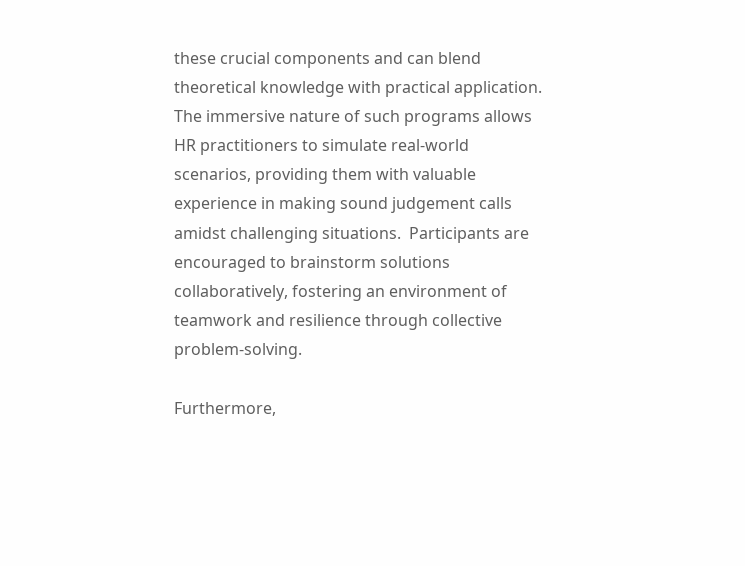these crucial components and can blend theoretical knowledge with practical application. The immersive nature of such programs allows HR practitioners to simulate real-world scenarios, providing them with valuable experience in making sound judgement calls amidst challenging situations.  Participants are encouraged to brainstorm solutions collaboratively, fostering an environment of teamwork and resilience through collective problem-solving.

Furthermore,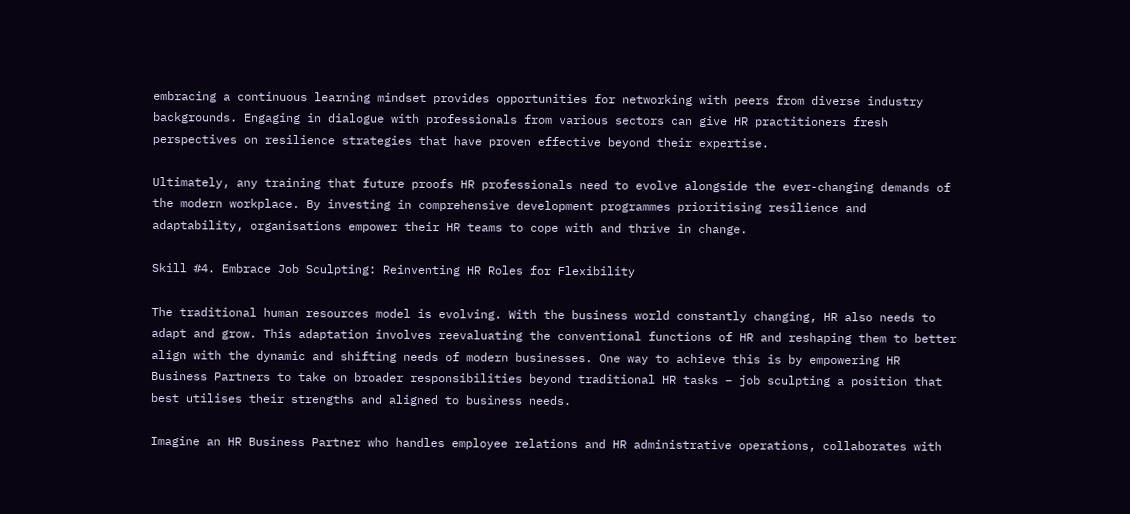embracing a continuous learning mindset provides opportunities for networking with peers from diverse industry backgrounds. Engaging in dialogue with professionals from various sectors can give HR practitioners fresh perspectives on resilience strategies that have proven effective beyond their expertise.

Ultimately, any training that future proofs HR professionals need to evolve alongside the ever-changing demands of the modern workplace. By investing in comprehensive development programmes prioritising resilience and adaptability, organisations empower their HR teams to cope with and thrive in change.

Skill #4. Embrace Job Sculpting: Reinventing HR Roles for Flexibility

The traditional human resources model is evolving. With the business world constantly changing, HR also needs to adapt and grow. This adaptation involves reevaluating the conventional functions of HR and reshaping them to better align with the dynamic and shifting needs of modern businesses. One way to achieve this is by empowering HR Business Partners to take on broader responsibilities beyond traditional HR tasks – job sculpting a position that best utilises their strengths and aligned to business needs.

Imagine an HR Business Partner who handles employee relations and HR administrative operations, collaborates with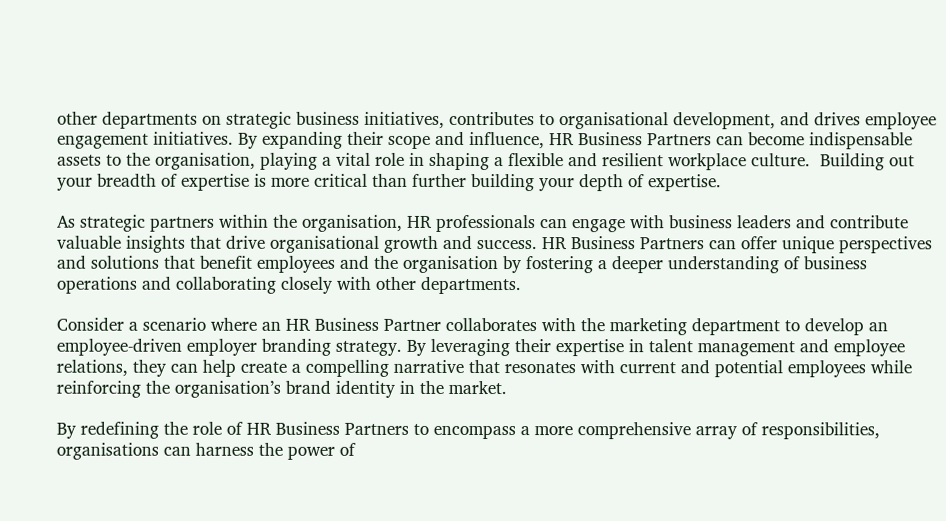other departments on strategic business initiatives, contributes to organisational development, and drives employee engagement initiatives. By expanding their scope and influence, HR Business Partners can become indispensable assets to the organisation, playing a vital role in shaping a flexible and resilient workplace culture.  Building out your breadth of expertise is more critical than further building your depth of expertise.

As strategic partners within the organisation, HR professionals can engage with business leaders and contribute valuable insights that drive organisational growth and success. HR Business Partners can offer unique perspectives and solutions that benefit employees and the organisation by fostering a deeper understanding of business operations and collaborating closely with other departments.

Consider a scenario where an HR Business Partner collaborates with the marketing department to develop an employee-driven employer branding strategy. By leveraging their expertise in talent management and employee relations, they can help create a compelling narrative that resonates with current and potential employees while reinforcing the organisation’s brand identity in the market.

By redefining the role of HR Business Partners to encompass a more comprehensive array of responsibilities, organisations can harness the power of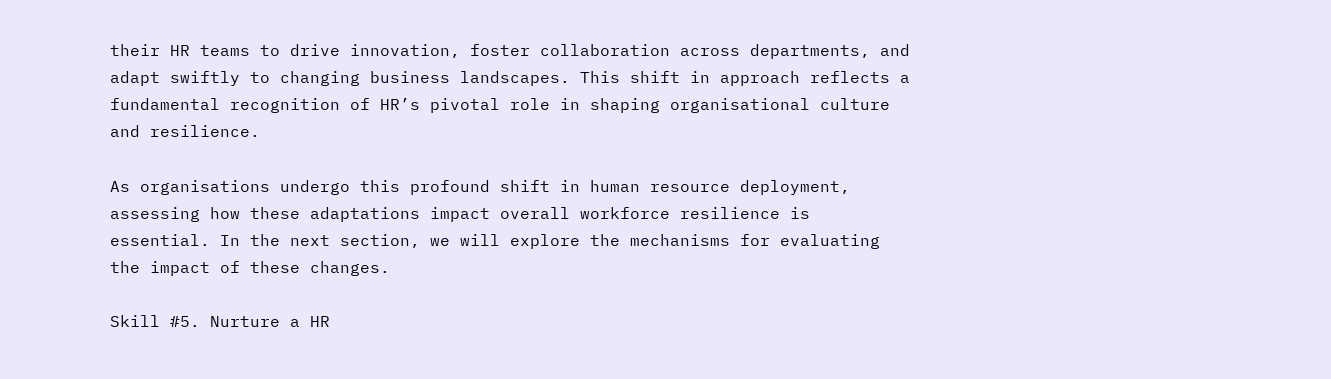their HR teams to drive innovation, foster collaboration across departments, and adapt swiftly to changing business landscapes. This shift in approach reflects a fundamental recognition of HR’s pivotal role in shaping organisational culture and resilience.

As organisations undergo this profound shift in human resource deployment, assessing how these adaptations impact overall workforce resilience is essential. In the next section, we will explore the mechanisms for evaluating the impact of these changes.

Skill #5. Nurture a HR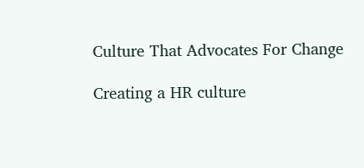Culture That Advocates For Change

Creating a HR culture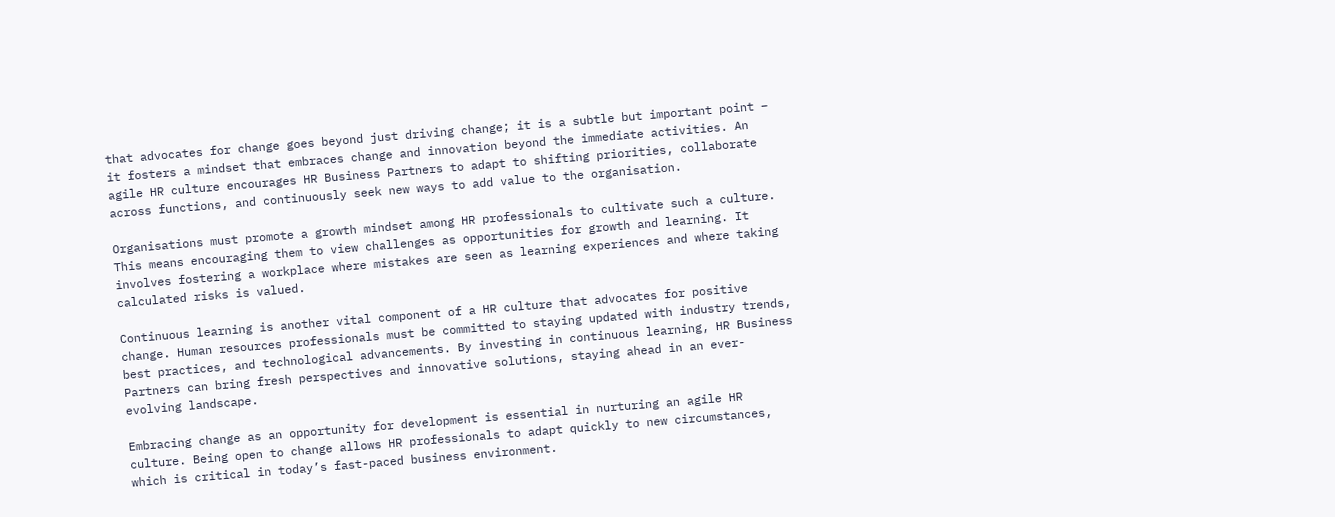that advocates for change goes beyond just driving change; it is a subtle but important point – it fosters a mindset that embraces change and innovation beyond the immediate activities. An agile HR culture encourages HR Business Partners to adapt to shifting priorities, collaborate across functions, and continuously seek new ways to add value to the organisation.

Organisations must promote a growth mindset among HR professionals to cultivate such a culture. This means encouraging them to view challenges as opportunities for growth and learning. It involves fostering a workplace where mistakes are seen as learning experiences and where taking calculated risks is valued.

Continuous learning is another vital component of a HR culture that advocates for positive change. Human resources professionals must be committed to staying updated with industry trends, best practices, and technological advancements. By investing in continuous learning, HR Business Partners can bring fresh perspectives and innovative solutions, staying ahead in an ever-evolving landscape.

Embracing change as an opportunity for development is essential in nurturing an agile HR culture. Being open to change allows HR professionals to adapt quickly to new circumstances, which is critical in today’s fast-paced business environment.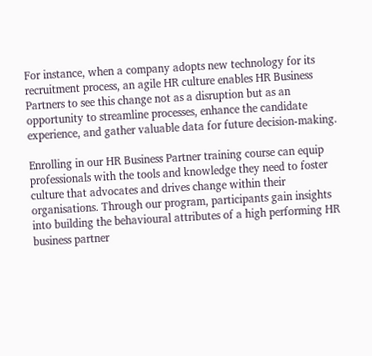For instance, when a company adopts new technology for its recruitment process, an agile HR culture enables HR Business Partners to see this change not as a disruption but as an opportunity to streamline processes, enhance the candidate experience, and gather valuable data for future decision-making.

Enrolling in our HR Business Partner training course can equip professionals with the tools and knowledge they need to foster culture that advocates and drives change within their organisations. Through our program, participants gain insights into building the behavioural attributes of a high performing HR business partner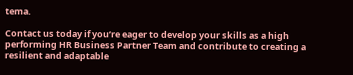tema.

Contact us today if you’re eager to develop your skills as a high performing HR Business Partner Team and contribute to creating a resilient and adaptable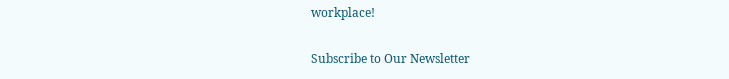workplace!

Subscribe to Our Newsletter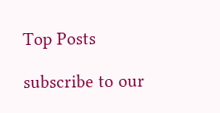Top Posts

subscribe to our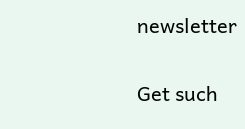newsletter

Get such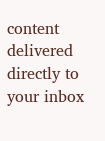content delivered directly to your inbox